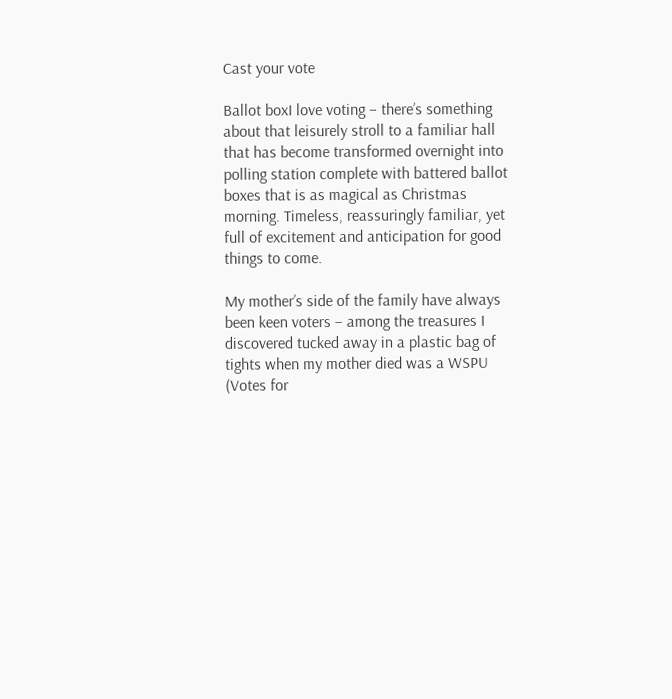Cast your vote

Ballot boxI love voting – there’s something about that leisurely stroll to a familiar hall that has become transformed overnight into polling station complete with battered ballot boxes that is as magical as Christmas morning. Timeless, reassuringly familiar, yet full of excitement and anticipation for good things to come.

My mother’s side of the family have always been keen voters – among the treasures I discovered tucked away in a plastic bag of tights when my mother died was a WSPU (Votes for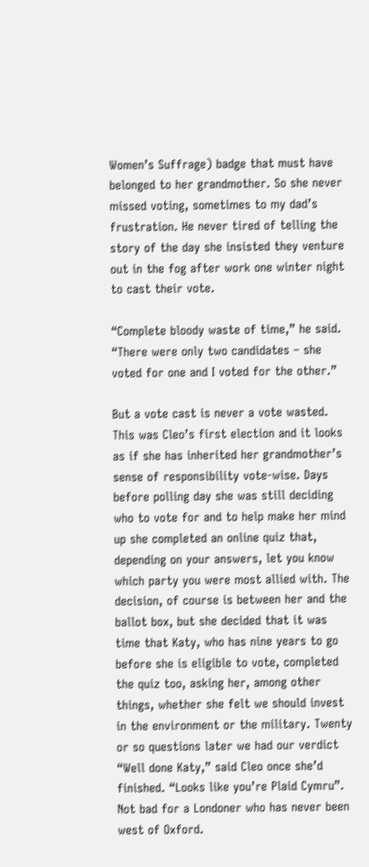Women’s Suffrage) badge that must have belonged to her grandmother. So she never missed voting, sometimes to my dad’s frustration. He never tired of telling the story of the day she insisted they venture out in the fog after work one winter night to cast their vote.

“Complete bloody waste of time,” he said. “There were only two candidates – she voted for one and I voted for the other.”

But a vote cast is never a vote wasted. This was Cleo’s first election and it looks as if she has inherited her grandmother’s sense of responsibility vote-wise. Days before polling day she was still deciding who to vote for and to help make her mind up she completed an online quiz that, depending on your answers, let you know which party you were most allied with. The decision, of course is between her and the ballot box, but she decided that it was time that Katy, who has nine years to go before she is eligible to vote, completed the quiz too, asking her, among other things, whether she felt we should invest in the environment or the military. Twenty or so questions later we had our verdict “Well done Katy,” said Cleo once she’d finished. “Looks like you’re Plaid Cymru”. Not bad for a Londoner who has never been west of Oxford.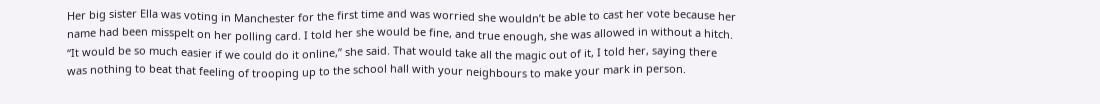Her big sister Ella was voting in Manchester for the first time and was worried she wouldn’t be able to cast her vote because her name had been misspelt on her polling card. I told her she would be fine, and true enough, she was allowed in without a hitch. “It would be so much easier if we could do it online,” she said. That would take all the magic out of it, I told her, saying there was nothing to beat that feeling of trooping up to the school hall with your neighbours to make your mark in person.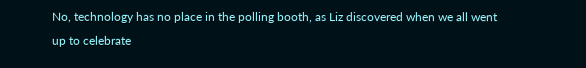No, technology has no place in the polling booth, as Liz discovered when we all went up to celebrate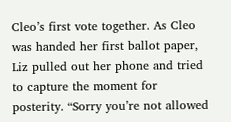Cleo’s first vote together. As Cleo was handed her first ballot paper, Liz pulled out her phone and tried to capture the moment for posterity. “Sorry you’re not allowed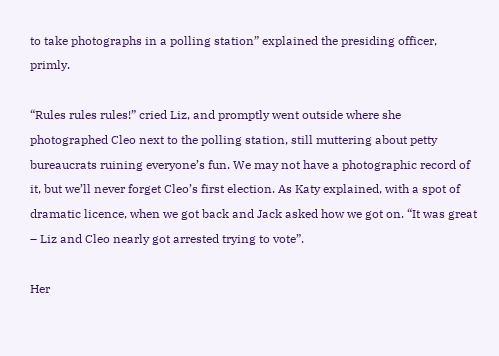to take photographs in a polling station” explained the presiding officer, primly.

“Rules rules rules!” cried Liz, and promptly went outside where she photographed Cleo next to the polling station, still muttering about petty bureaucrats ruining everyone’s fun. We may not have a photographic record of it, but we’ll never forget Cleo’s first election. As Katy explained, with a spot of dramatic licence, when we got back and Jack asked how we got on. “It was great – Liz and Cleo nearly got arrested trying to vote”.

Her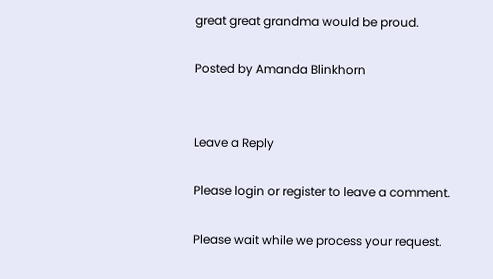great great grandma would be proud.

Posted by Amanda Blinkhorn


Leave a Reply

Please login or register to leave a comment.

Please wait while we process your request.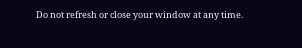Do not refresh or close your window at any time.